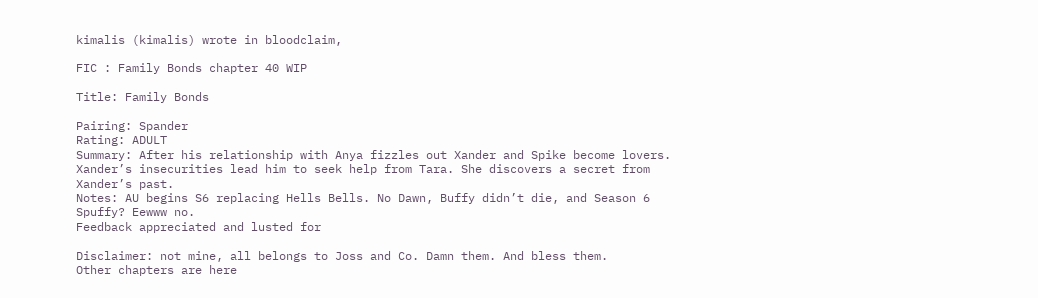kimalis (kimalis) wrote in bloodclaim,

FIC : Family Bonds chapter 40 WIP

Title: Family Bonds

Pairing: Spander
Rating: ADULT
Summary: After his relationship with Anya fizzles out Xander and Spike become lovers. Xander’s insecurities lead him to seek help from Tara. She discovers a secret from Xander’s past.
Notes: AU begins S6 replacing Hells Bells. No Dawn, Buffy didn’t die, and Season 6 Spuffy? Eewww no.
Feedback appreciated and lusted for

Disclaimer: not mine, all belongs to Joss and Co. Damn them. And bless them.
Other chapters are here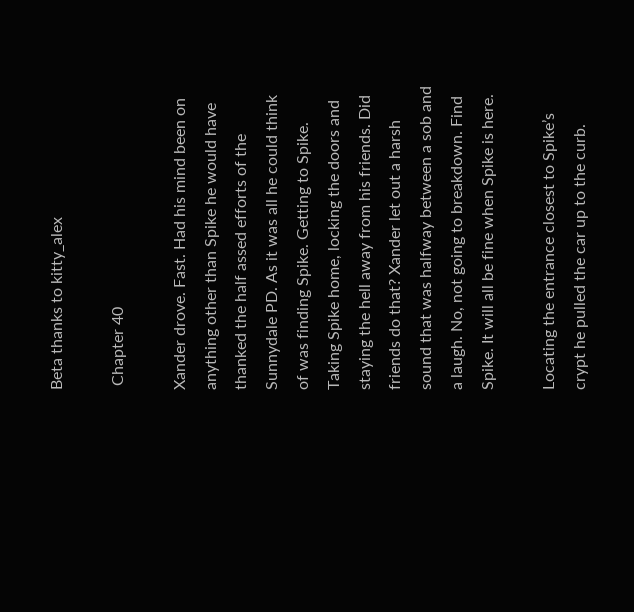Beta thanks to kitty_alex

 Chapter 40

Xander drove. Fast. Had his mind been on anything other than Spike he would have thanked the half assed efforts of the Sunnydale PD. As it was all he could think of was finding Spike. Getting to Spike. Taking Spike home, locking the doors and staying the hell away from his friends. Did friends do that? Xander let out a harsh sound that was halfway between a sob and a laugh. No, not going to breakdown. Find Spike. It will all be fine when Spike is here.

Locating the entrance closest to Spike’s crypt he pulled the car up to the curb.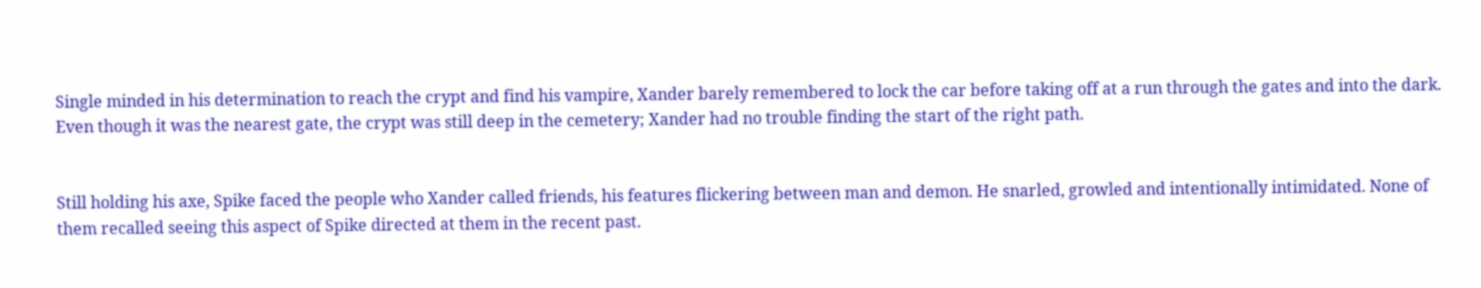Single minded in his determination to reach the crypt and find his vampire, Xander barely remembered to lock the car before taking off at a run through the gates and into the dark. Even though it was the nearest gate, the crypt was still deep in the cemetery; Xander had no trouble finding the start of the right path.


Still holding his axe, Spike faced the people who Xander called friends, his features flickering between man and demon. He snarled, growled and intentionally intimidated. None of them recalled seeing this aspect of Spike directed at them in the recent past.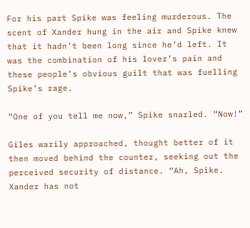For his part Spike was feeling murderous. The scent of Xander hung in the air and Spike knew that it hadn’t been long since he’d left. It was the combination of his lover’s pain and these people’s obvious guilt that was fuelling Spike’s rage.

“One of you tell me now,” Spike snarled. “Now!”

Giles warily approached, thought better of it then moved behind the counter, seeking out the perceived security of distance. “Ah, Spike. Xander has not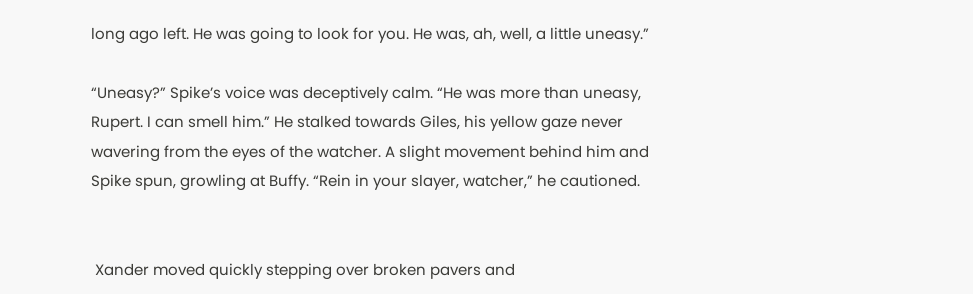long ago left. He was going to look for you. He was, ah, well, a little uneasy.”

“Uneasy?” Spike’s voice was deceptively calm. “He was more than uneasy, Rupert. I can smell him.” He stalked towards Giles, his yellow gaze never wavering from the eyes of the watcher. A slight movement behind him and Spike spun, growling at Buffy. “Rein in your slayer, watcher,” he cautioned.


 Xander moved quickly stepping over broken pavers and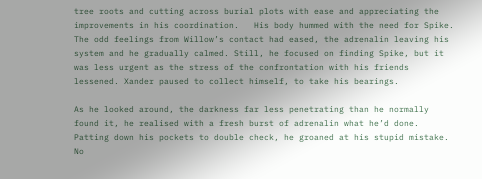tree roots and cutting across burial plots with ease and appreciating the improvements in his coordination.   His body hummed with the need for Spike. The odd feelings from Willow’s contact had eased, the adrenalin leaving his system and he gradually calmed. Still, he focused on finding Spike, but it was less urgent as the stress of the confrontation with his friends lessened. Xander paused to collect himself, to take his bearings.

As he looked around, the darkness far less penetrating than he normally found it, he realised with a fresh burst of adrenalin what he’d done. Patting down his pockets to double check, he groaned at his stupid mistake.  No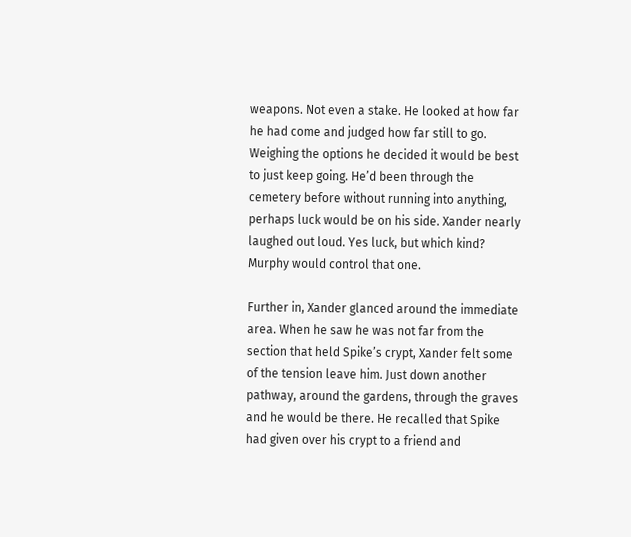weapons. Not even a stake. He looked at how far he had come and judged how far still to go. Weighing the options he decided it would be best to just keep going. He’d been through the cemetery before without running into anything, perhaps luck would be on his side. Xander nearly laughed out loud. Yes luck, but which kind? Murphy would control that one.

Further in, Xander glanced around the immediate area. When he saw he was not far from the section that held Spike’s crypt, Xander felt some of the tension leave him. Just down another pathway, around the gardens, through the graves and he would be there. He recalled that Spike had given over his crypt to a friend and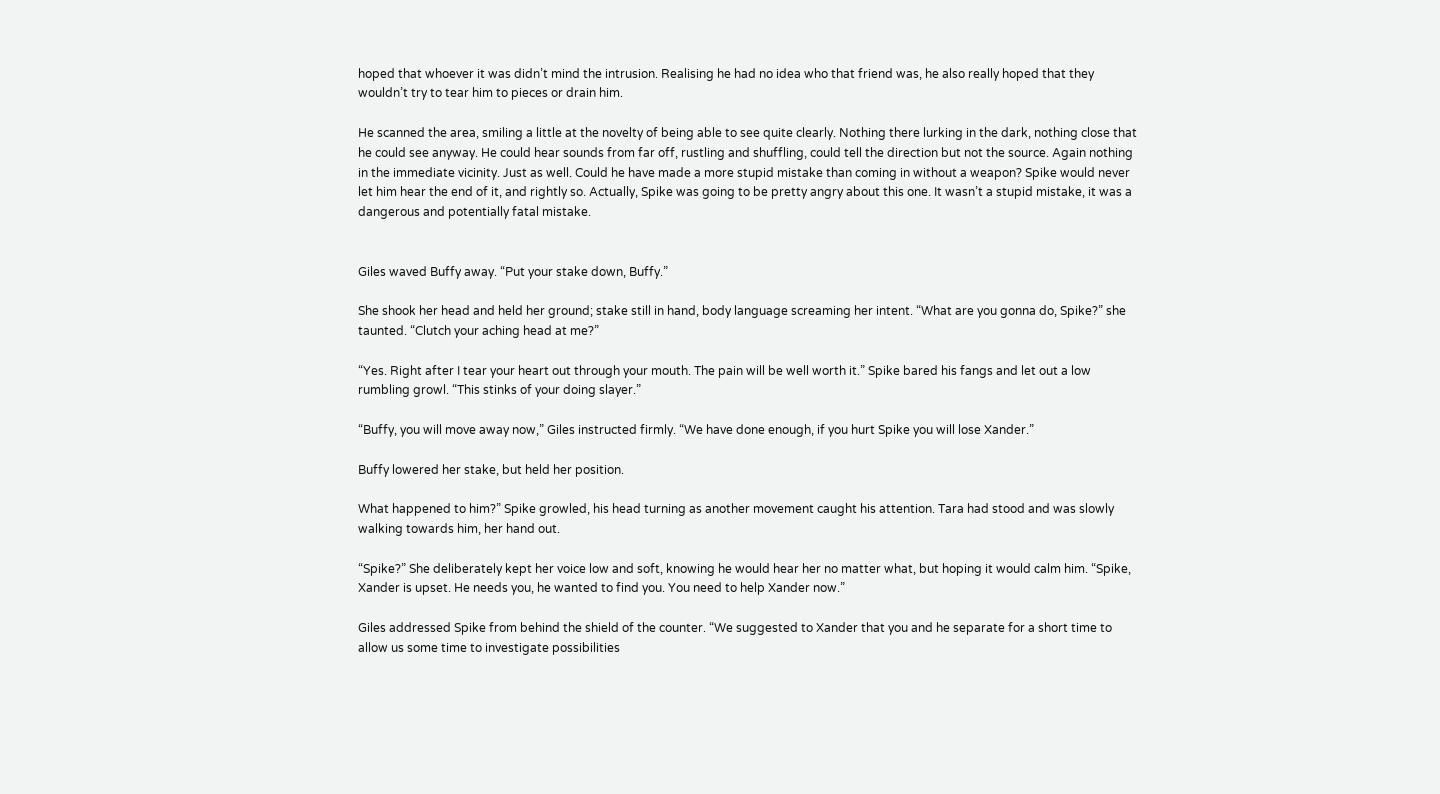hoped that whoever it was didn’t mind the intrusion. Realising he had no idea who that friend was, he also really hoped that they wouldn’t try to tear him to pieces or drain him.

He scanned the area, smiling a little at the novelty of being able to see quite clearly. Nothing there lurking in the dark, nothing close that he could see anyway. He could hear sounds from far off, rustling and shuffling, could tell the direction but not the source. Again nothing in the immediate vicinity. Just as well. Could he have made a more stupid mistake than coming in without a weapon? Spike would never let him hear the end of it, and rightly so. Actually, Spike was going to be pretty angry about this one. It wasn’t a stupid mistake, it was a dangerous and potentially fatal mistake.


Giles waved Buffy away. “Put your stake down, Buffy.”

She shook her head and held her ground; stake still in hand, body language screaming her intent. “What are you gonna do, Spike?” she taunted. “Clutch your aching head at me?”

“Yes. Right after I tear your heart out through your mouth. The pain will be well worth it.” Spike bared his fangs and let out a low rumbling growl. “This stinks of your doing slayer.”

“Buffy, you will move away now,” Giles instructed firmly. “We have done enough, if you hurt Spike you will lose Xander.”

Buffy lowered her stake, but held her position.

What happened to him?” Spike growled, his head turning as another movement caught his attention. Tara had stood and was slowly walking towards him, her hand out.

“Spike?” She deliberately kept her voice low and soft, knowing he would hear her no matter what, but hoping it would calm him. “Spike, Xander is upset. He needs you, he wanted to find you. You need to help Xander now.”

Giles addressed Spike from behind the shield of the counter. “We suggested to Xander that you and he separate for a short time to allow us some time to investigate possibilities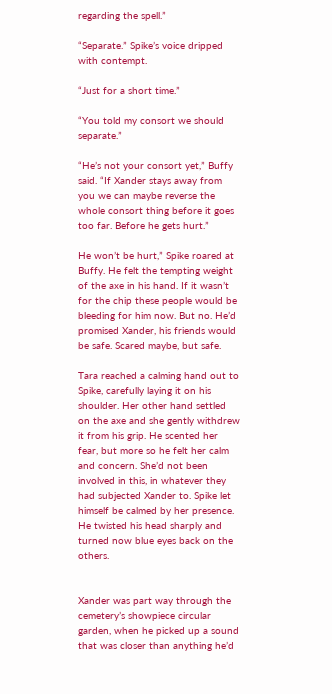regarding the spell.”

“Separate.” Spike’s voice dripped with contempt.

“Just for a short time.”

“You told my consort we should separate.”

“He’s not your consort yet,” Buffy said. “If Xander stays away from you we can maybe reverse the whole consort thing before it goes too far. Before he gets hurt.”

He won’t be hurt,” Spike roared at Buffy. He felt the tempting weight of the axe in his hand. If it wasn’t for the chip these people would be bleeding for him now. But no. He’d promised Xander, his friends would be safe. Scared maybe, but safe.

Tara reached a calming hand out to Spike, carefully laying it on his shoulder. Her other hand settled on the axe and she gently withdrew it from his grip. He scented her fear, but more so he felt her calm and concern. She’d not been involved in this, in whatever they had subjected Xander to. Spike let himself be calmed by her presence. He twisted his head sharply and turned now blue eyes back on the others.


Xander was part way through the cemetery’s showpiece circular garden, when he picked up a sound that was closer than anything he’d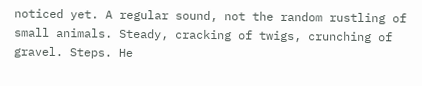noticed yet. A regular sound, not the random rustling of small animals. Steady, cracking of twigs, crunching of gravel. Steps. He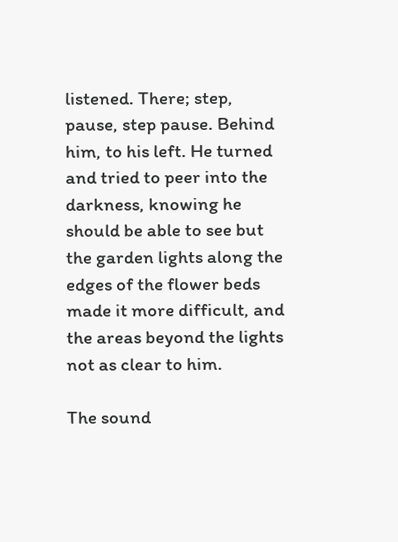listened. There; step, pause, step pause. Behind him, to his left. He turned and tried to peer into the darkness, knowing he should be able to see but the garden lights along the edges of the flower beds made it more difficult, and the areas beyond the lights not as clear to him.

The sound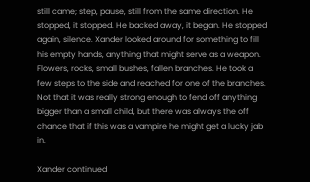still came; step, pause, still from the same direction. He stopped, it stopped. He backed away, it began. He stopped again, silence. Xander looked around for something to fill his empty hands, anything that might serve as a weapon. Flowers, rocks, small bushes, fallen branches. He took a few steps to the side and reached for one of the branches. Not that it was really strong enough to fend off anything bigger than a small child, but there was always the off chance that if this was a vampire he might get a lucky jab in.

Xander continued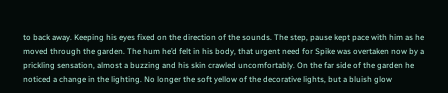to back away. Keeping his eyes fixed on the direction of the sounds. The step, pause kept pace with him as he moved through the garden. The hum he’d felt in his body, that urgent need for Spike was overtaken now by a prickling sensation, almost a buzzing and his skin crawled uncomfortably. On the far side of the garden he noticed a change in the lighting. No longer the soft yellow of the decorative lights, but a bluish glow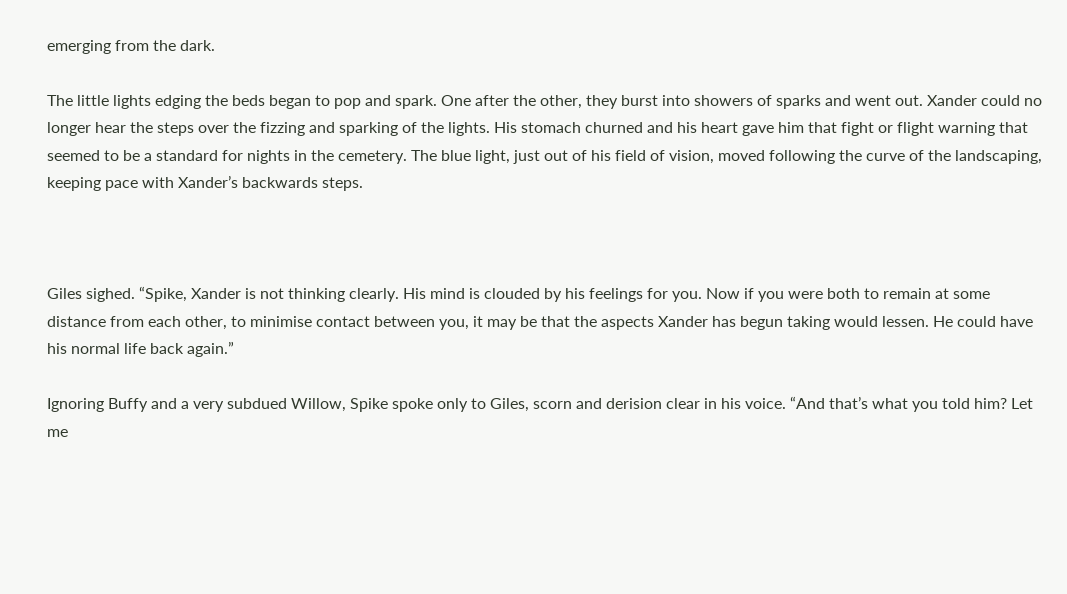emerging from the dark.

The little lights edging the beds began to pop and spark. One after the other, they burst into showers of sparks and went out. Xander could no longer hear the steps over the fizzing and sparking of the lights. His stomach churned and his heart gave him that fight or flight warning that seemed to be a standard for nights in the cemetery. The blue light, just out of his field of vision, moved following the curve of the landscaping, keeping pace with Xander’s backwards steps.



Giles sighed. “Spike, Xander is not thinking clearly. His mind is clouded by his feelings for you. Now if you were both to remain at some distance from each other, to minimise contact between you, it may be that the aspects Xander has begun taking would lessen. He could have his normal life back again.”

Ignoring Buffy and a very subdued Willow, Spike spoke only to Giles, scorn and derision clear in his voice. “And that’s what you told him? Let me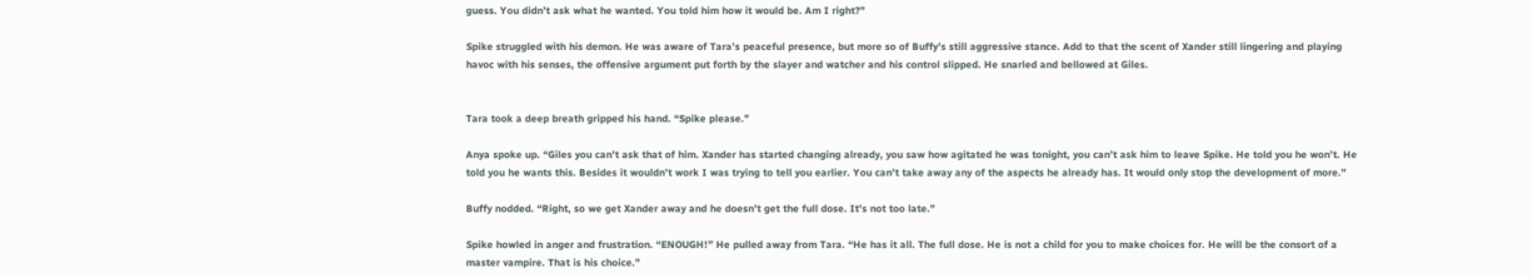guess. You didn’t ask what he wanted. You told him how it would be. Am I right?”

Spike struggled with his demon. He was aware of Tara’s peaceful presence, but more so of Buffy’s still aggressive stance. Add to that the scent of Xander still lingering and playing havoc with his senses, the offensive argument put forth by the slayer and watcher and his control slipped. He snarled and bellowed at Giles.


Tara took a deep breath gripped his hand. “Spike please.”

Anya spoke up. “Giles you can’t ask that of him. Xander has started changing already, you saw how agitated he was tonight, you can’t ask him to leave Spike. He told you he won’t. He told you he wants this. Besides it wouldn’t work I was trying to tell you earlier. You can’t take away any of the aspects he already has. It would only stop the development of more.”

Buffy nodded. “Right, so we get Xander away and he doesn’t get the full dose. It’s not too late.”

Spike howled in anger and frustration. “ENOUGH!” He pulled away from Tara. “He has it all. The full dose. He is not a child for you to make choices for. He will be the consort of a master vampire. That is his choice.”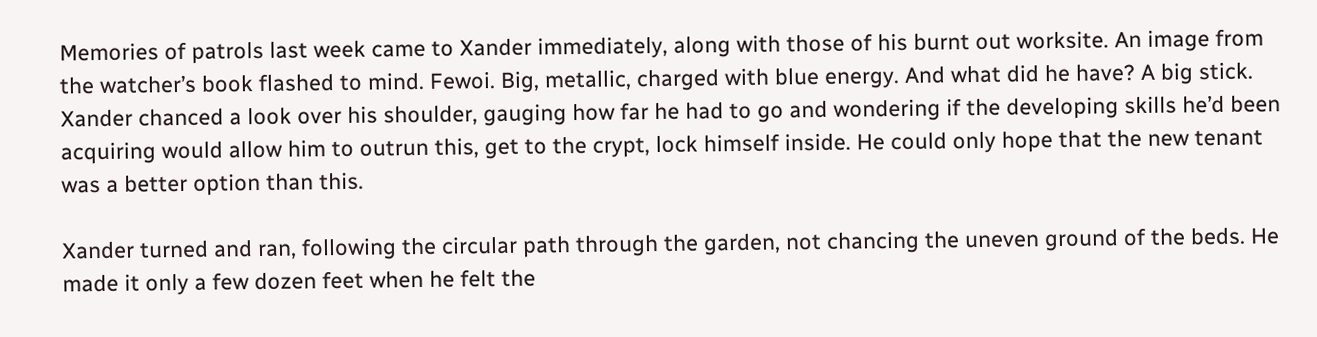Memories of patrols last week came to Xander immediately, along with those of his burnt out worksite. An image from the watcher’s book flashed to mind. Fewoi. Big, metallic, charged with blue energy. And what did he have? A big stick. Xander chanced a look over his shoulder, gauging how far he had to go and wondering if the developing skills he’d been acquiring would allow him to outrun this, get to the crypt, lock himself inside. He could only hope that the new tenant was a better option than this.

Xander turned and ran, following the circular path through the garden, not chancing the uneven ground of the beds. He made it only a few dozen feet when he felt the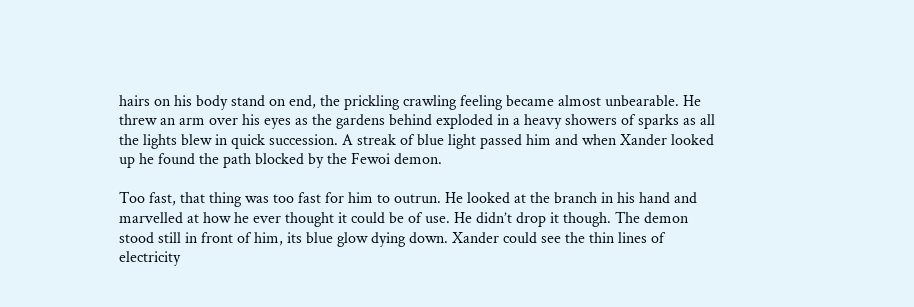hairs on his body stand on end, the prickling crawling feeling became almost unbearable. He threw an arm over his eyes as the gardens behind exploded in a heavy showers of sparks as all the lights blew in quick succession. A streak of blue light passed him and when Xander looked up he found the path blocked by the Fewoi demon.

Too fast, that thing was too fast for him to outrun. He looked at the branch in his hand and marvelled at how he ever thought it could be of use. He didn’t drop it though. The demon stood still in front of him, its blue glow dying down. Xander could see the thin lines of electricity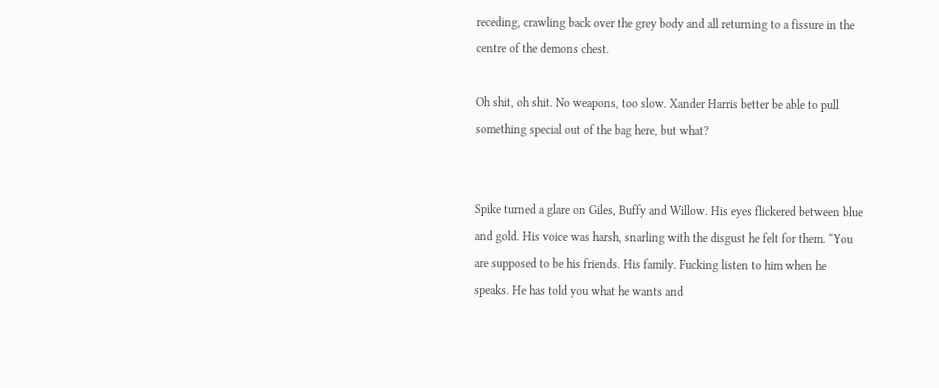receding, crawling back over the grey body and all returning to a fissure in the centre of the demons chest.

Oh shit, oh shit. No weapons, too slow. Xander Harris better be able to pull something special out of the bag here, but what?


Spike turned a glare on Giles, Buffy and Willow. His eyes flickered between blue and gold. His voice was harsh, snarling with the disgust he felt for them. “You are supposed to be his friends. His family. Fucking listen to him when he speaks. He has told you what he wants and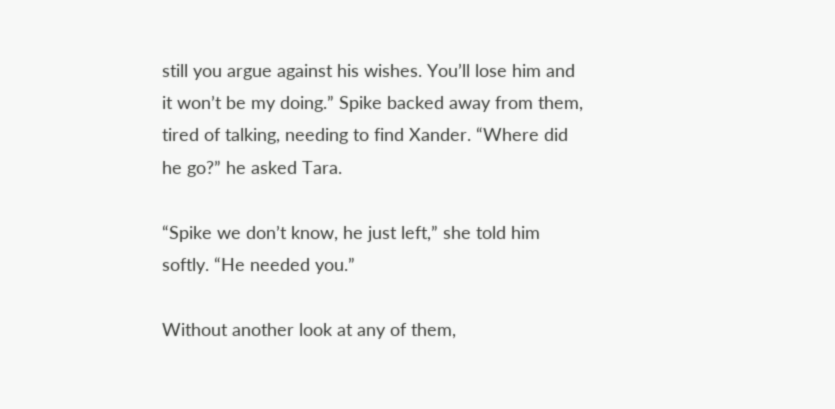still you argue against his wishes. You’ll lose him and it won’t be my doing.” Spike backed away from them, tired of talking, needing to find Xander. “Where did he go?” he asked Tara.

“Spike we don’t know, he just left,” she told him softly. “He needed you.”

Without another look at any of them,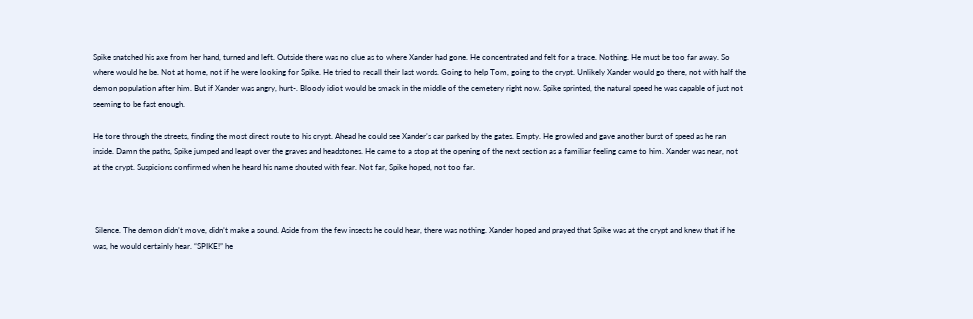Spike snatched his axe from her hand, turned and left. Outside there was no clue as to where Xander had gone. He concentrated and felt for a trace. Nothing. He must be too far away. So where would he be. Not at home, not if he were looking for Spike. He tried to recall their last words. Going to help Tom, going to the crypt. Unlikely Xander would go there, not with half the demon population after him. But if Xander was angry, hurt-. Bloody idiot would be smack in the middle of the cemetery right now. Spike sprinted, the natural speed he was capable of just not seeming to be fast enough.

He tore through the streets, finding the most direct route to his crypt. Ahead he could see Xander’s car parked by the gates. Empty. He growled and gave another burst of speed as he ran inside. Damn the paths, Spike jumped and leapt over the graves and headstones. He came to a stop at the opening of the next section as a familiar feeling came to him. Xander was near, not at the crypt. Suspicions confirmed when he heard his name shouted with fear. Not far, Spike hoped, not too far.



 Silence. The demon didn’t move, didn’t make a sound. Aside from the few insects he could hear, there was nothing. Xander hoped and prayed that Spike was at the crypt and knew that if he was, he would certainly hear. “SPIKE!” he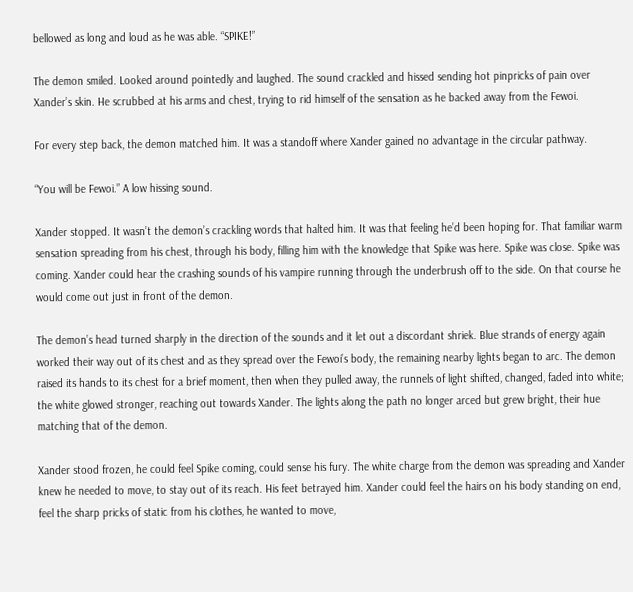bellowed as long and loud as he was able. “SPIKE!”

The demon smiled. Looked around pointedly and laughed. The sound crackled and hissed sending hot pinpricks of pain over Xander’s skin. He scrubbed at his arms and chest, trying to rid himself of the sensation as he backed away from the Fewoi.

For every step back, the demon matched him. It was a standoff where Xander gained no advantage in the circular pathway.

“You will be Fewoi.” A low hissing sound.

Xander stopped. It wasn’t the demon’s crackling words that halted him. It was that feeling he’d been hoping for. That familiar warm sensation spreading from his chest, through his body, filling him with the knowledge that Spike was here. Spike was close. Spike was coming. Xander could hear the crashing sounds of his vampire running through the underbrush off to the side. On that course he would come out just in front of the demon.

The demon’s head turned sharply in the direction of the sounds and it let out a discordant shriek. Blue strands of energy again worked their way out of its chest and as they spread over the Fewoi’s body, the remaining nearby lights began to arc. The demon raised its hands to its chest for a brief moment, then when they pulled away, the runnels of light shifted, changed, faded into white; the white glowed stronger, reaching out towards Xander. The lights along the path no longer arced but grew bright, their hue matching that of the demon.

Xander stood frozen, he could feel Spike coming, could sense his fury. The white charge from the demon was spreading and Xander knew he needed to move, to stay out of its reach. His feet betrayed him. Xander could feel the hairs on his body standing on end, feel the sharp pricks of static from his clothes, he wanted to move,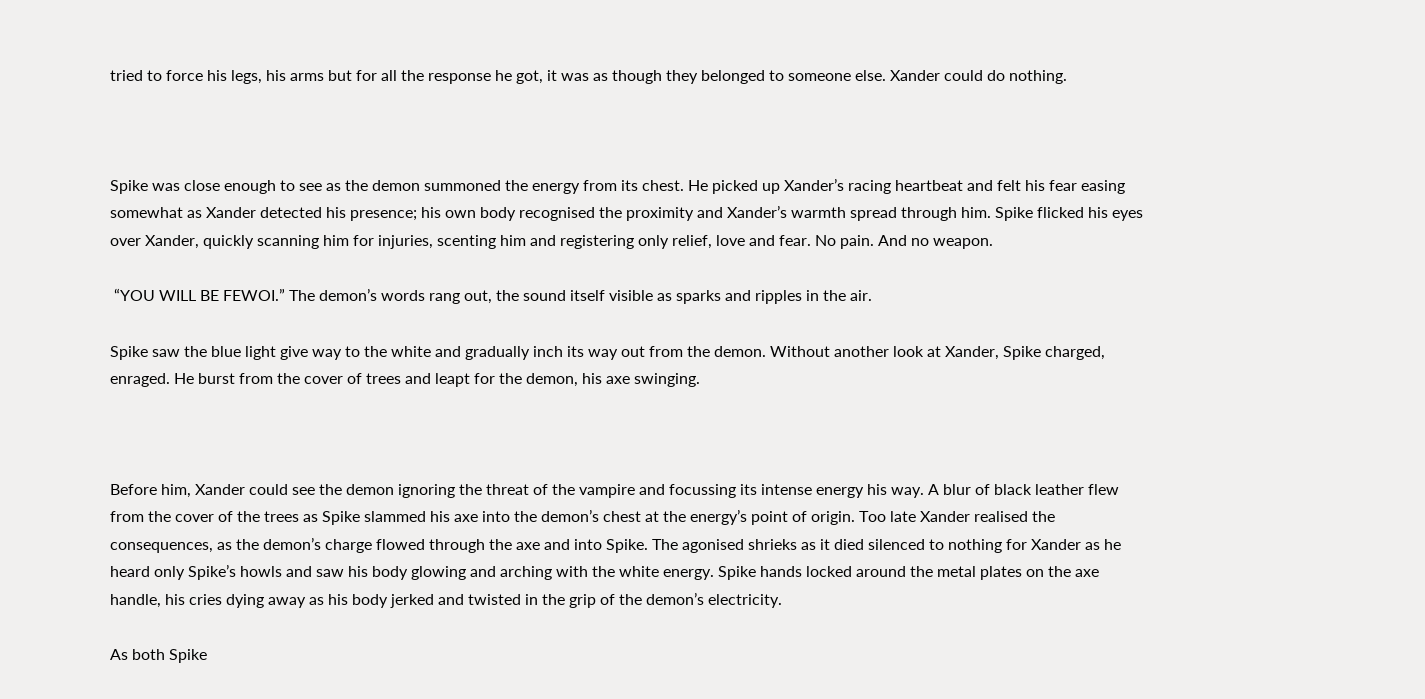tried to force his legs, his arms but for all the response he got, it was as though they belonged to someone else. Xander could do nothing.



Spike was close enough to see as the demon summoned the energy from its chest. He picked up Xander’s racing heartbeat and felt his fear easing somewhat as Xander detected his presence; his own body recognised the proximity and Xander’s warmth spread through him. Spike flicked his eyes over Xander, quickly scanning him for injuries, scenting him and registering only relief, love and fear. No pain. And no weapon.

 “YOU WILL BE FEWOI.” The demon’s words rang out, the sound itself visible as sparks and ripples in the air.

Spike saw the blue light give way to the white and gradually inch its way out from the demon. Without another look at Xander, Spike charged, enraged. He burst from the cover of trees and leapt for the demon, his axe swinging.



Before him, Xander could see the demon ignoring the threat of the vampire and focussing its intense energy his way. A blur of black leather flew from the cover of the trees as Spike slammed his axe into the demon’s chest at the energy’s point of origin. Too late Xander realised the consequences, as the demon’s charge flowed through the axe and into Spike. The agonised shrieks as it died silenced to nothing for Xander as he heard only Spike’s howls and saw his body glowing and arching with the white energy. Spike hands locked around the metal plates on the axe handle, his cries dying away as his body jerked and twisted in the grip of the demon’s electricity.

As both Spike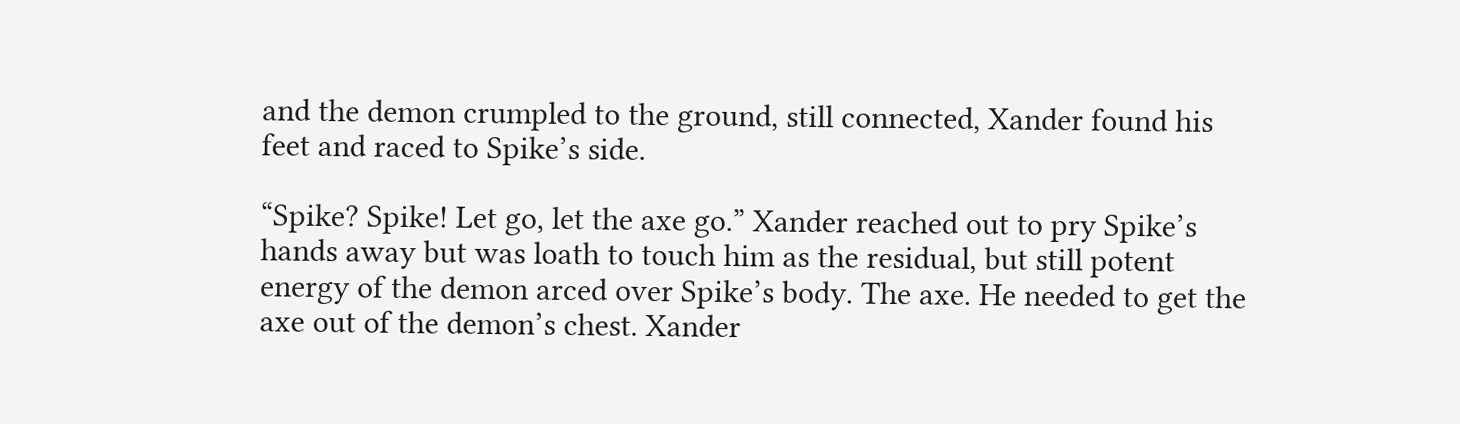and the demon crumpled to the ground, still connected, Xander found his feet and raced to Spike’s side.

“Spike? Spike! Let go, let the axe go.” Xander reached out to pry Spike’s hands away but was loath to touch him as the residual, but still potent energy of the demon arced over Spike’s body. The axe. He needed to get the axe out of the demon’s chest. Xander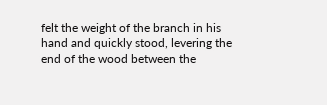felt the weight of the branch in his hand and quickly stood, levering the end of the wood between the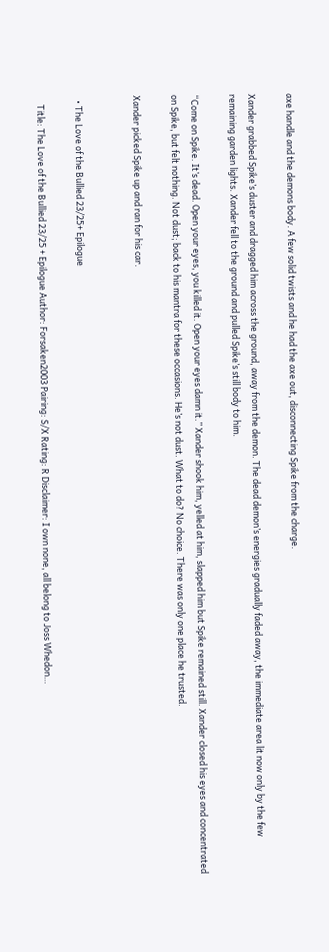axe handle and the demons body. A few solid twists and he had the axe out, disconnecting Spike from the charge.

Xander grabbed Spike’s duster and dragged him across the ground, away from the demon. The dead demon’s energies gradually faded away, the immediate area lit now only by the few remaining garden lights. Xander fell to the ground and pulled Spike’s still body to him.

“Come on Spike. It’s dead. Open your eyes, you killed it. Open your eyes damn it.” Xander shook him, yelled at him, slapped him but Spike remained still. Xander closed his eyes and concentrated on Spike, but felt nothing. Not dust; back to his mantra for these occasions. He’s not dust. What to do? No choice. There was only one place he trusted.

Xander picked Spike up and ran for his car.


  • The Love of the Bullied 23/25+ Epilogue

    Title: The Love of the Bullied 23/25 + Epilogue Author: Forsaken2003 Pairing: S/X Rating: R Disclaimer: I own none, all belong to Joss Whedon…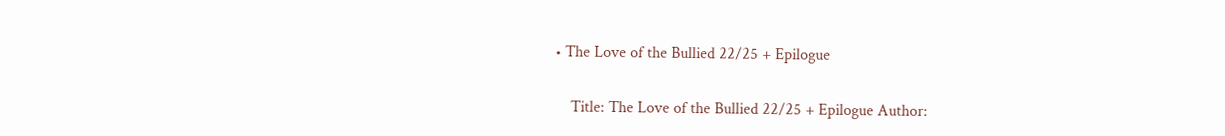• The Love of the Bullied 22/25 + Epilogue

    Title: The Love of the Bullied 22/25 + Epilogue Author: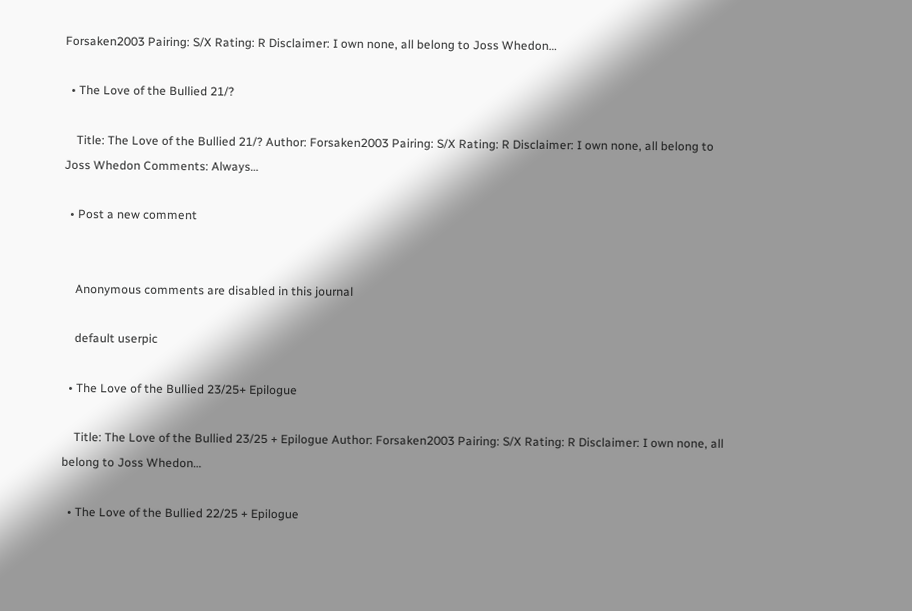Forsaken2003 Pairing: S/X Rating: R Disclaimer: I own none, all belong to Joss Whedon…

  • The Love of the Bullied 21/?

    Title: The Love of the Bullied 21/? Author: Forsaken2003 Pairing: S/X Rating: R Disclaimer: I own none, all belong to Joss Whedon Comments: Always…

  • Post a new comment


    Anonymous comments are disabled in this journal

    default userpic

  • The Love of the Bullied 23/25+ Epilogue

    Title: The Love of the Bullied 23/25 + Epilogue Author: Forsaken2003 Pairing: S/X Rating: R Disclaimer: I own none, all belong to Joss Whedon…

  • The Love of the Bullied 22/25 + Epilogue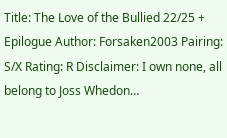Title: The Love of the Bullied 22/25 + Epilogue Author: Forsaken2003 Pairing: S/X Rating: R Disclaimer: I own none, all belong to Joss Whedon…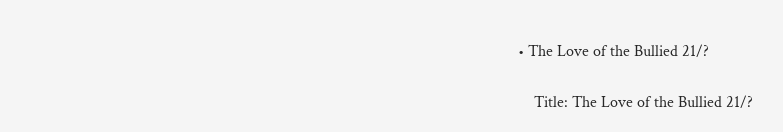• The Love of the Bullied 21/?

    Title: The Love of the Bullied 21/?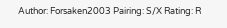Author: Forsaken2003 Pairing: S/X Rating: R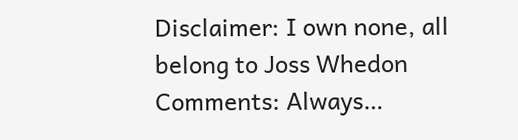Disclaimer: I own none, all belong to Joss Whedon Comments: Always…